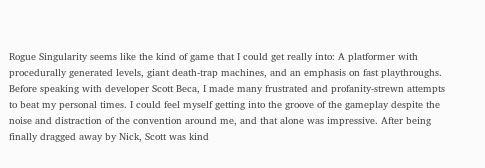Rogue Singularity seems like the kind of game that I could get really into: A platformer with procedurally generated levels, giant death-trap machines, and an emphasis on fast playthroughs. Before speaking with developer Scott Beca, I made many frustrated and profanity-strewn attempts to beat my personal times. I could feel myself getting into the groove of the gameplay despite the noise and distraction of the convention around me, and that alone was impressive. After being finally dragged away by Nick, Scott was kind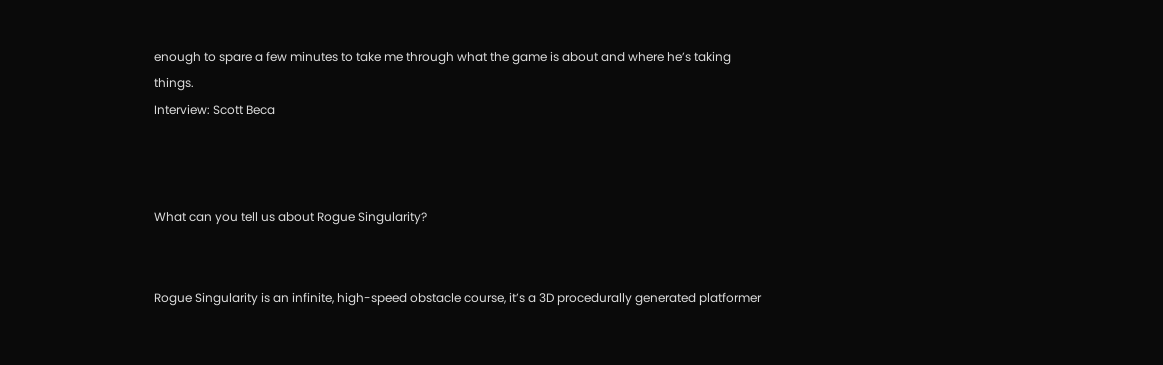enough to spare a few minutes to take me through what the game is about and where he’s taking things.
Interview: Scott Beca



What can you tell us about Rogue Singularity?


Rogue Singularity is an infinite, high-speed obstacle course, it’s a 3D procedurally generated platformer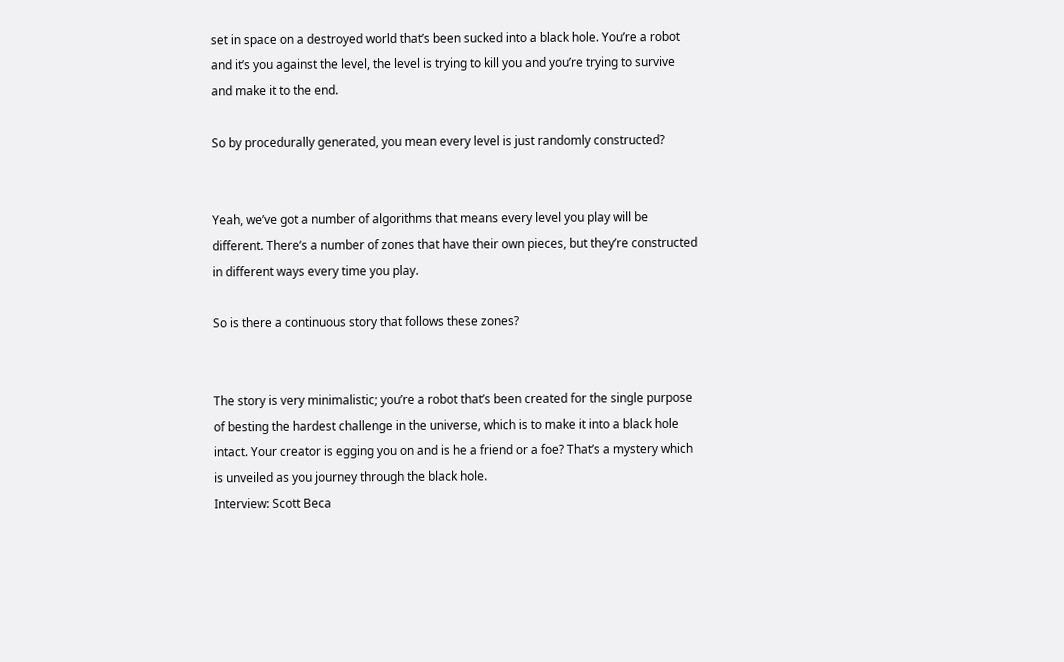set in space on a destroyed world that’s been sucked into a black hole. You’re a robot and it’s you against the level, the level is trying to kill you and you’re trying to survive and make it to the end.

So by procedurally generated, you mean every level is just randomly constructed?


Yeah, we’ve got a number of algorithms that means every level you play will be different. There’s a number of zones that have their own pieces, but they’re constructed in different ways every time you play.

So is there a continuous story that follows these zones?


The story is very minimalistic; you’re a robot that’s been created for the single purpose of besting the hardest challenge in the universe, which is to make it into a black hole intact. Your creator is egging you on and is he a friend or a foe? That’s a mystery which is unveiled as you journey through the black hole.
Interview: Scott Beca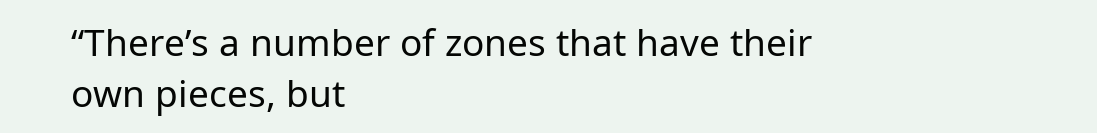“There’s a number of zones that have their own pieces, but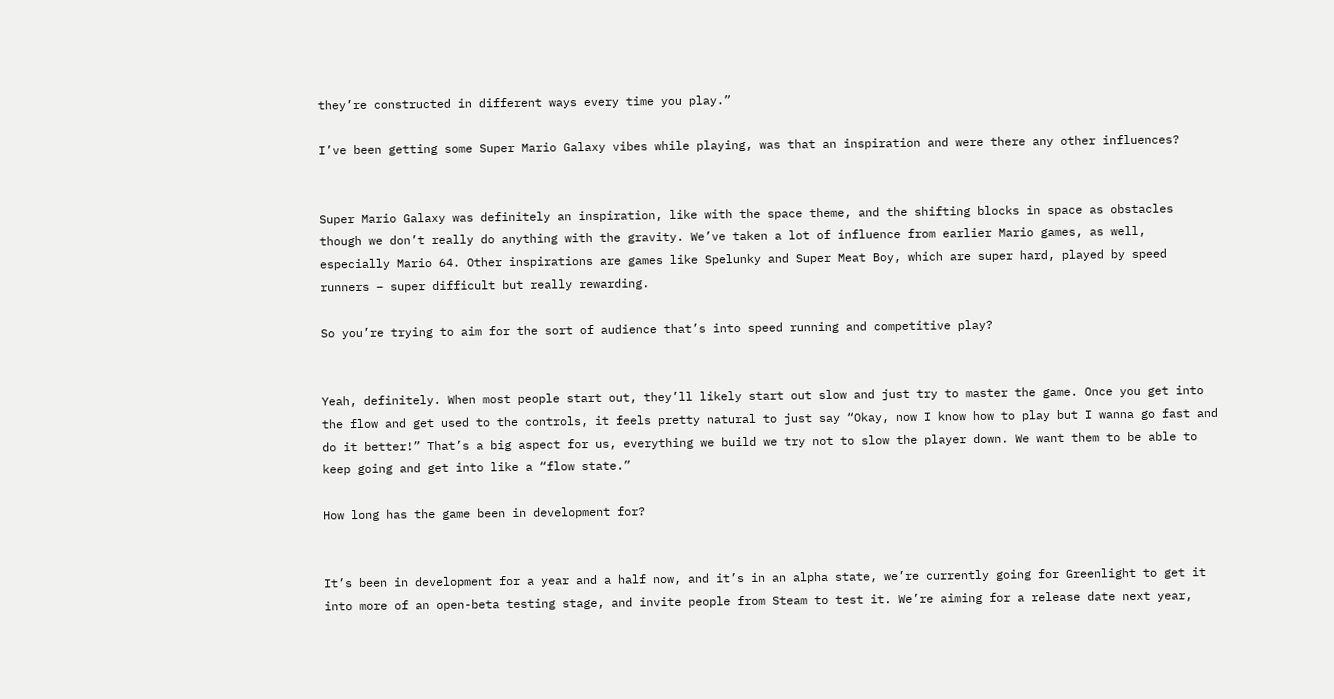they’re constructed in different ways every time you play.”

I’ve been getting some Super Mario Galaxy vibes while playing, was that an inspiration and were there any other influences?


Super Mario Galaxy was definitely an inspiration, like with the space theme, and the shifting blocks in space as obstacles though we don’t really do anything with the gravity. We’ve taken a lot of influence from earlier Mario games, as well, especially Mario 64. Other inspirations are games like Spelunky and Super Meat Boy, which are super hard, played by speed runners – super difficult but really rewarding.

So you’re trying to aim for the sort of audience that’s into speed running and competitive play?


Yeah, definitely. When most people start out, they’ll likely start out slow and just try to master the game. Once you get into the flow and get used to the controls, it feels pretty natural to just say “Okay, now I know how to play but I wanna go fast and do it better!” That’s a big aspect for us, everything we build we try not to slow the player down. We want them to be able to keep going and get into like a “flow state.”

How long has the game been in development for?


It’s been in development for a year and a half now, and it’s in an alpha state, we’re currently going for Greenlight to get it into more of an open-beta testing stage, and invite people from Steam to test it. We’re aiming for a release date next year,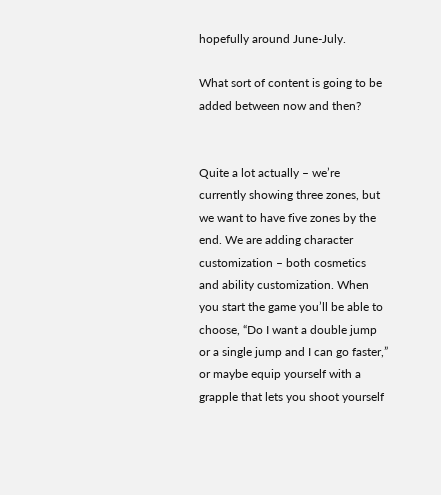hopefully around June-July.

What sort of content is going to be added between now and then?


Quite a lot actually – we’re currently showing three zones, but we want to have five zones by the end. We are adding character customization – both cosmetics and ability customization. When you start the game you’ll be able to choose, “Do I want a double jump or a single jump and I can go faster,” or maybe equip yourself with a grapple that lets you shoot yourself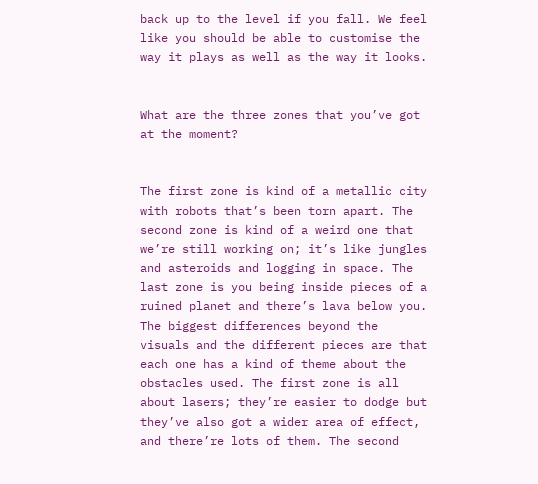back up to the level if you fall. We feel like you should be able to customise the way it plays as well as the way it looks.


What are the three zones that you’ve got at the moment?


The first zone is kind of a metallic city with robots that’s been torn apart. The second zone is kind of a weird one that we’re still working on; it’s like jungles and asteroids and logging in space. The last zone is you being inside pieces of a ruined planet and there’s lava below you. The biggest differences beyond the visuals and the different pieces are that each one has a kind of theme about the obstacles used. The first zone is all about lasers; they’re easier to dodge but they’ve also got a wider area of effect, and there’re lots of them. The second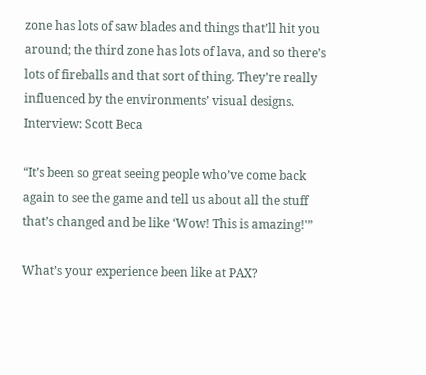zone has lots of saw blades and things that’ll hit you around; the third zone has lots of lava, and so there’s lots of fireballs and that sort of thing. They’re really influenced by the environments’ visual designs.
Interview: Scott Beca

“It’s been so great seeing people who’ve come back again to see the game and tell us about all the stuff that’s changed and be like ‘Wow! This is amazing!'”

What’s your experience been like at PAX?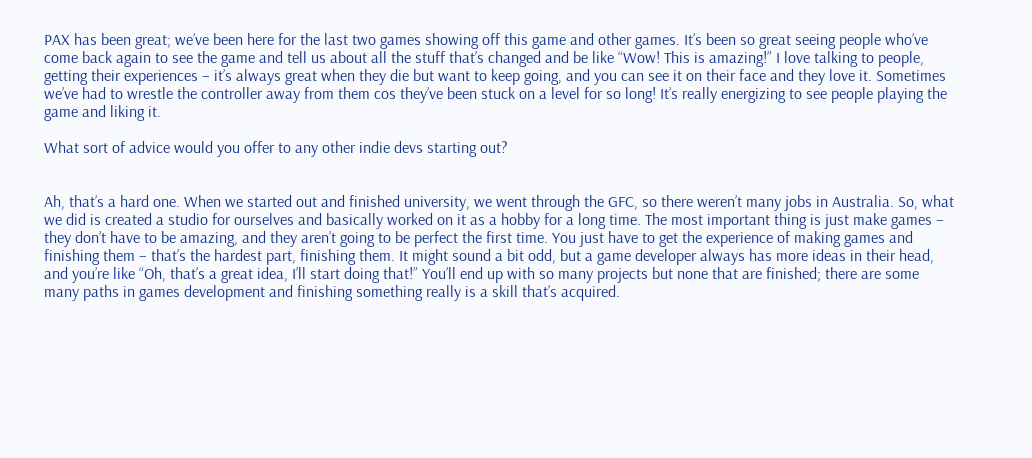PAX has been great; we’ve been here for the last two games showing off this game and other games. It’s been so great seeing people who’ve come back again to see the game and tell us about all the stuff that’s changed and be like “Wow! This is amazing!” I love talking to people, getting their experiences – it’s always great when they die but want to keep going, and you can see it on their face and they love it. Sometimes we’ve had to wrestle the controller away from them cos they’ve been stuck on a level for so long! It’s really energizing to see people playing the game and liking it.

What sort of advice would you offer to any other indie devs starting out?


Ah, that’s a hard one. When we started out and finished university, we went through the GFC, so there weren’t many jobs in Australia. So, what we did is created a studio for ourselves and basically worked on it as a hobby for a long time. The most important thing is just make games – they don’t have to be amazing, and they aren’t going to be perfect the first time. You just have to get the experience of making games and finishing them – that’s the hardest part, finishing them. It might sound a bit odd, but a game developer always has more ideas in their head, and you’re like “Oh, that’s a great idea, I’ll start doing that!” You’ll end up with so many projects but none that are finished; there are some many paths in games development and finishing something really is a skill that’s acquired.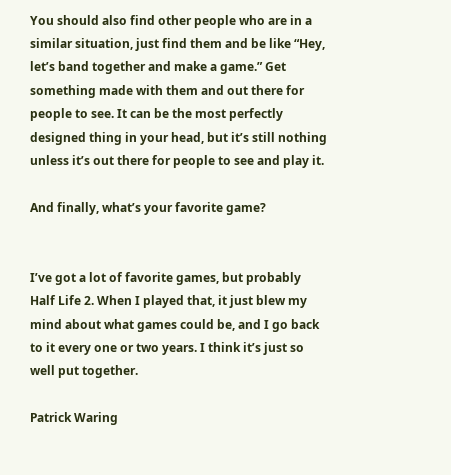You should also find other people who are in a similar situation, just find them and be like “Hey, let’s band together and make a game.” Get something made with them and out there for people to see. It can be the most perfectly designed thing in your head, but it’s still nothing unless it’s out there for people to see and play it.

And finally, what’s your favorite game?


I’ve got a lot of favorite games, but probably Half Life 2. When I played that, it just blew my mind about what games could be, and I go back to it every one or two years. I think it’s just so well put together.

Patrick Waring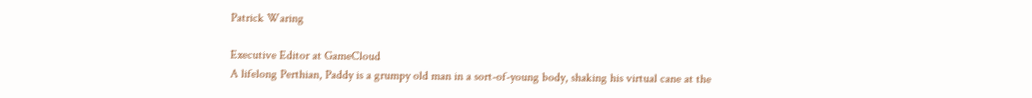Patrick Waring

Executive Editor at GameCloud
A lifelong Perthian, Paddy is a grumpy old man in a sort-of-young body, shaking his virtual cane at the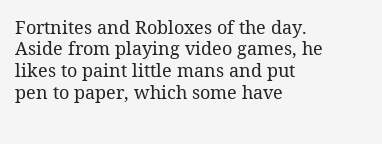Fortnites and Robloxes of the day. Aside from playing video games, he likes to paint little mans and put pen to paper, which some have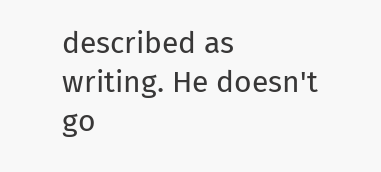described as writing. He doesn't go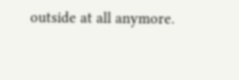outside at all anymore.